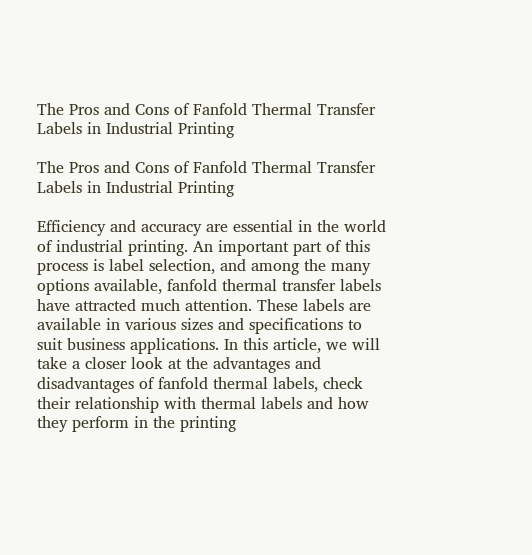The Pros and Cons of Fanfold Thermal Transfer Labels in Industrial Printing

The Pros and Cons of Fanfold Thermal Transfer Labels in Industrial Printing

Efficiency and accuracy are essential in the world of industrial printing. An important part of this process is label selection, and among the many options available, fanfold thermal transfer labels have attracted much attention. These labels are available in various sizes and specifications to suit business applications. In this article, we will take a closer look at the advantages and disadvantages of fanfold thermal labels, check their relationship with thermal labels and how they perform in the printing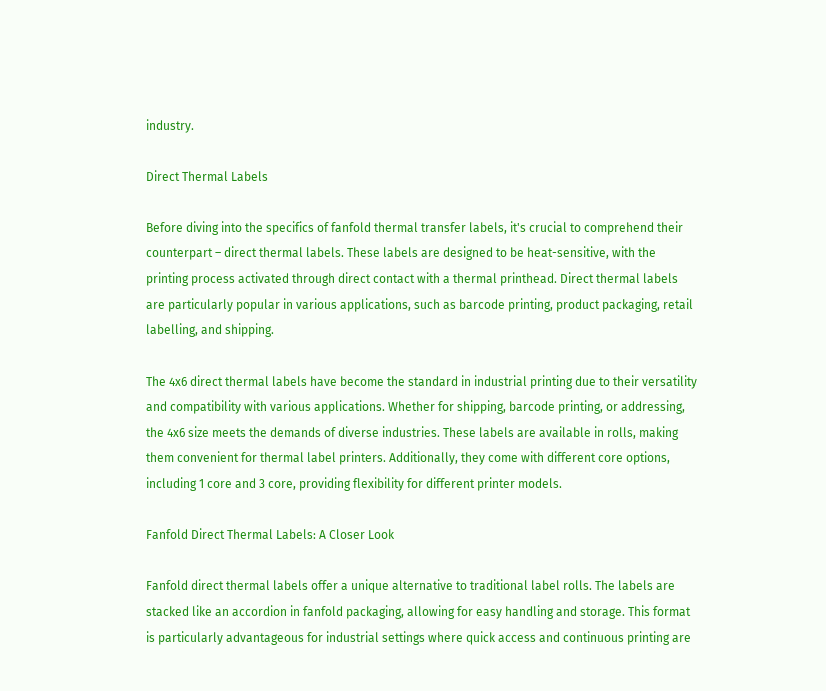industry.

Direct Thermal Labels

Before diving into the specifics of fanfold thermal transfer labels, it's crucial to comprehend their counterpart – direct thermal labels. These labels are designed to be heat-sensitive, with the printing process activated through direct contact with a thermal printhead. Direct thermal labels are particularly popular in various applications, such as barcode printing, product packaging, retail labelling, and shipping.

The 4x6 direct thermal labels have become the standard in industrial printing due to their versatility and compatibility with various applications. Whether for shipping, barcode printing, or addressing, the 4x6 size meets the demands of diverse industries. These labels are available in rolls, making them convenient for thermal label printers. Additionally, they come with different core options, including 1 core and 3 core, providing flexibility for different printer models.

Fanfold Direct Thermal Labels: A Closer Look

Fanfold direct thermal labels offer a unique alternative to traditional label rolls. The labels are stacked like an accordion in fanfold packaging, allowing for easy handling and storage. This format is particularly advantageous for industrial settings where quick access and continuous printing are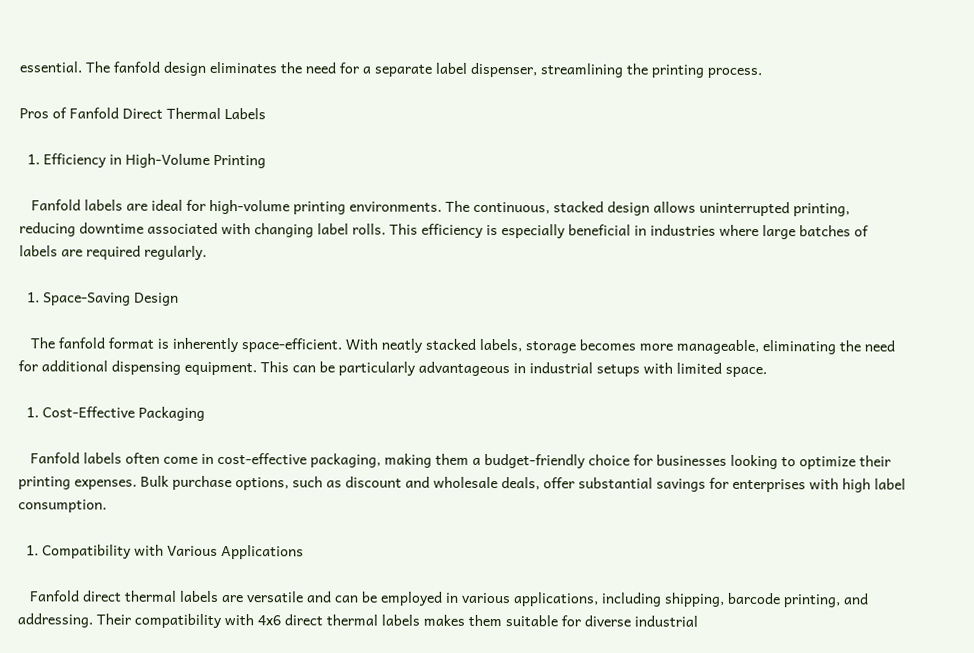essential. The fanfold design eliminates the need for a separate label dispenser, streamlining the printing process.

Pros of Fanfold Direct Thermal Labels

  1. Efficiency in High-Volume Printing

   Fanfold labels are ideal for high-volume printing environments. The continuous, stacked design allows uninterrupted printing, reducing downtime associated with changing label rolls. This efficiency is especially beneficial in industries where large batches of labels are required regularly.

  1. Space-Saving Design

   The fanfold format is inherently space-efficient. With neatly stacked labels, storage becomes more manageable, eliminating the need for additional dispensing equipment. This can be particularly advantageous in industrial setups with limited space.

  1. Cost-Effective Packaging

   Fanfold labels often come in cost-effective packaging, making them a budget-friendly choice for businesses looking to optimize their printing expenses. Bulk purchase options, such as discount and wholesale deals, offer substantial savings for enterprises with high label consumption.

  1. Compatibility with Various Applications

   Fanfold direct thermal labels are versatile and can be employed in various applications, including shipping, barcode printing, and addressing. Their compatibility with 4x6 direct thermal labels makes them suitable for diverse industrial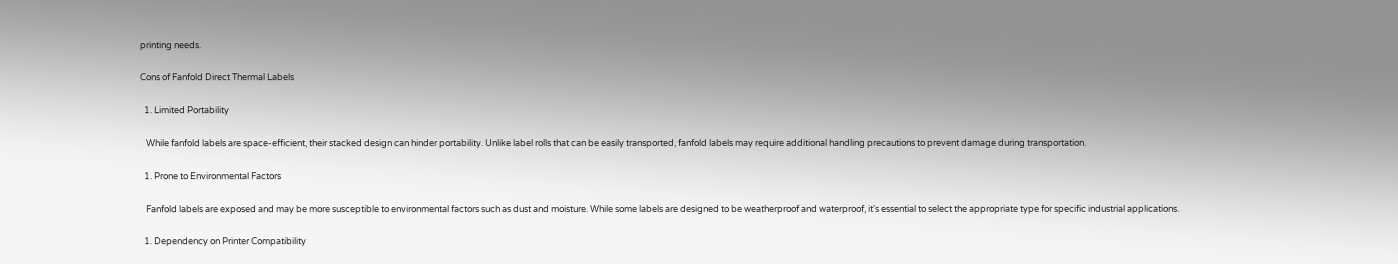printing needs.

Cons of Fanfold Direct Thermal Labels

  1. Limited Portability

   While fanfold labels are space-efficient, their stacked design can hinder portability. Unlike label rolls that can be easily transported, fanfold labels may require additional handling precautions to prevent damage during transportation.

  1. Prone to Environmental Factors

   Fanfold labels are exposed and may be more susceptible to environmental factors such as dust and moisture. While some labels are designed to be weatherproof and waterproof, it's essential to select the appropriate type for specific industrial applications.

  1. Dependency on Printer Compatibility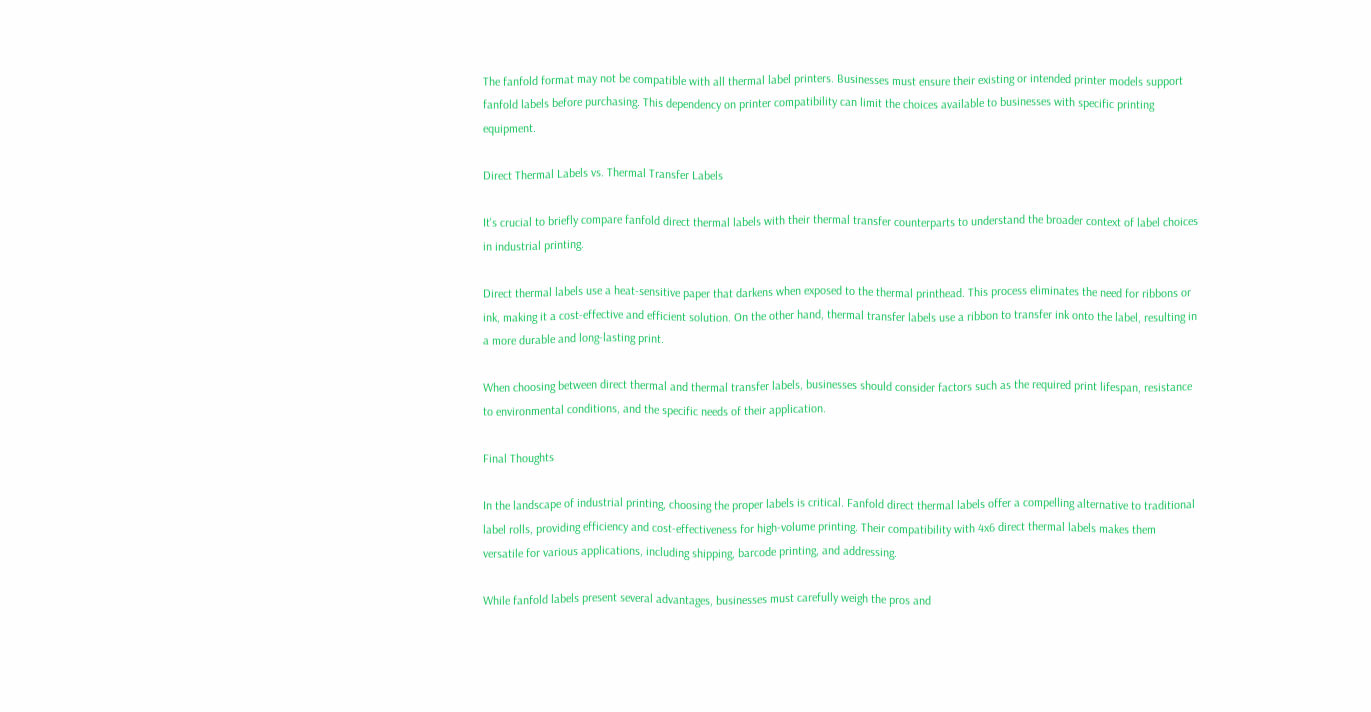The fanfold format may not be compatible with all thermal label printers. Businesses must ensure their existing or intended printer models support fanfold labels before purchasing. This dependency on printer compatibility can limit the choices available to businesses with specific printing equipment.

Direct Thermal Labels vs. Thermal Transfer Labels

It's crucial to briefly compare fanfold direct thermal labels with their thermal transfer counterparts to understand the broader context of label choices in industrial printing.

Direct thermal labels use a heat-sensitive paper that darkens when exposed to the thermal printhead. This process eliminates the need for ribbons or ink, making it a cost-effective and efficient solution. On the other hand, thermal transfer labels use a ribbon to transfer ink onto the label, resulting in a more durable and long-lasting print.

When choosing between direct thermal and thermal transfer labels, businesses should consider factors such as the required print lifespan, resistance to environmental conditions, and the specific needs of their application.

Final Thoughts

In the landscape of industrial printing, choosing the proper labels is critical. Fanfold direct thermal labels offer a compelling alternative to traditional label rolls, providing efficiency and cost-effectiveness for high-volume printing. Their compatibility with 4x6 direct thermal labels makes them versatile for various applications, including shipping, barcode printing, and addressing.

While fanfold labels present several advantages, businesses must carefully weigh the pros and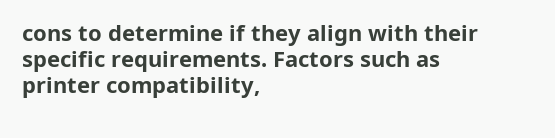cons to determine if they align with their specific requirements. Factors such as printer compatibility,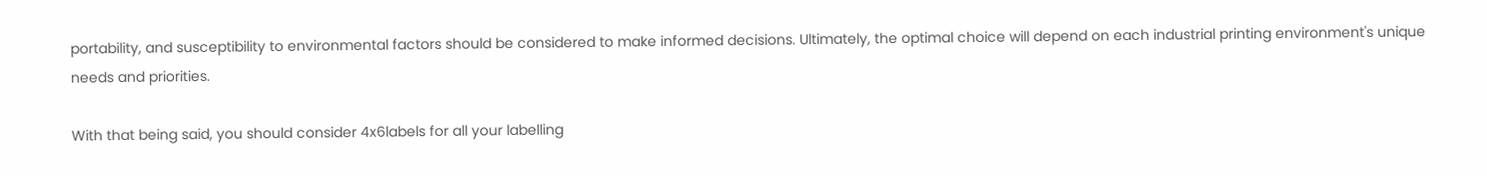portability, and susceptibility to environmental factors should be considered to make informed decisions. Ultimately, the optimal choice will depend on each industrial printing environment's unique needs and priorities.

With that being said, you should consider 4x6labels for all your labelling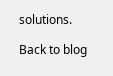solutions.

Back to blog